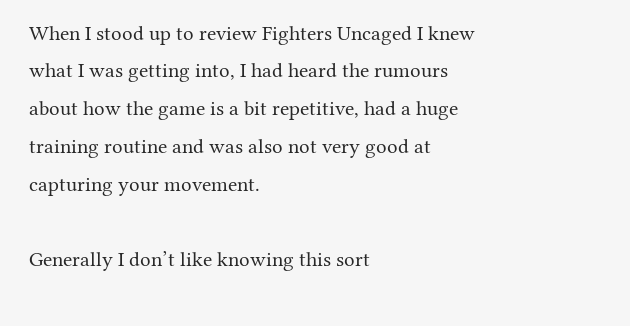When I stood up to review Fighters Uncaged I knew what I was getting into, I had heard the rumours about how the game is a bit repetitive, had a huge training routine and was also not very good at capturing your movement.

Generally I don’t like knowing this sort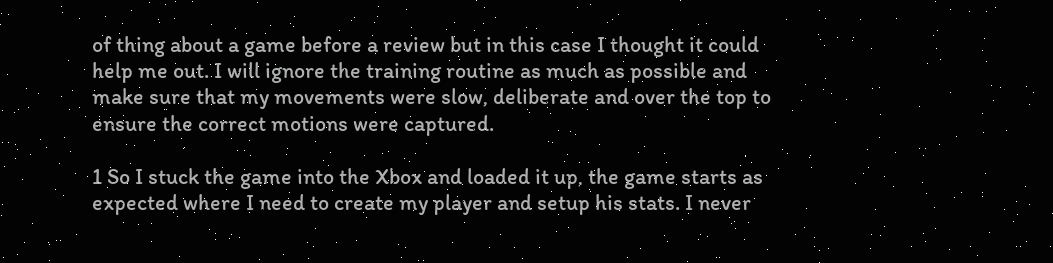of thing about a game before a review but in this case I thought it could help me out. I will ignore the training routine as much as possible and make sure that my movements were slow, deliberate and over the top to ensure the correct motions were captured.

1 So I stuck the game into the Xbox and loaded it up, the game starts as expected where I need to create my player and setup his stats. I never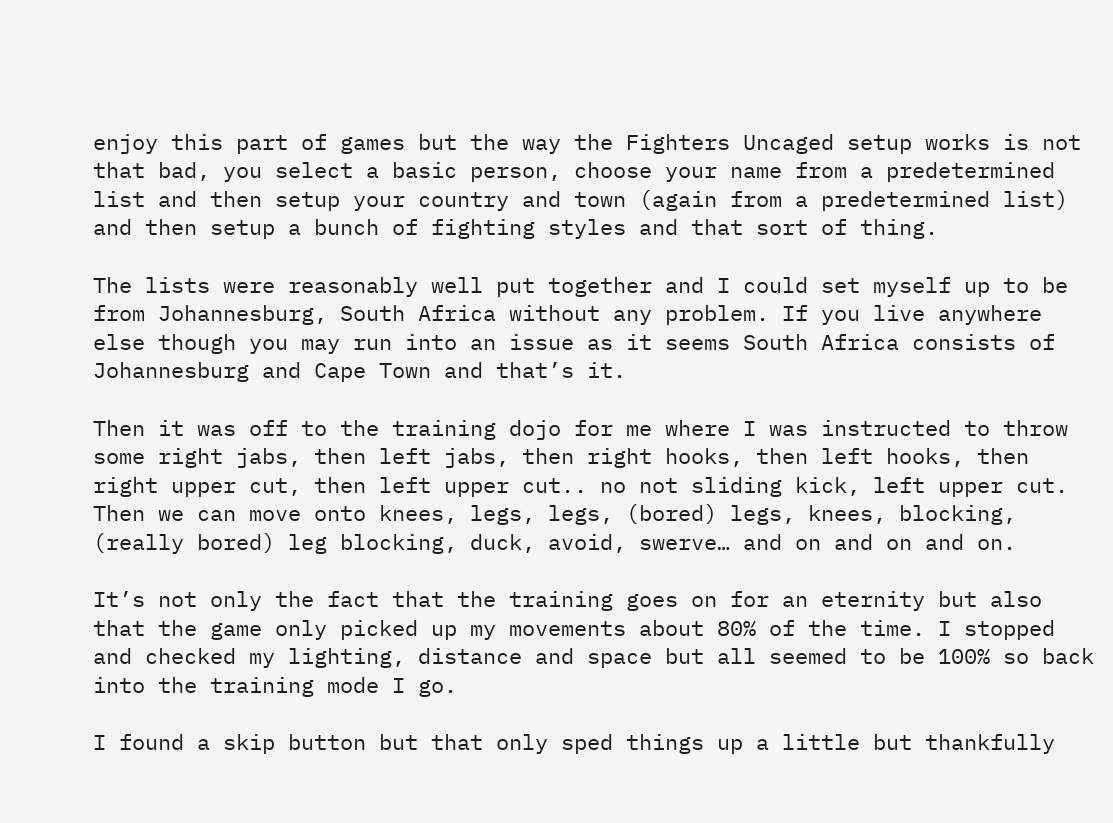enjoy this part of games but the way the Fighters Uncaged setup works is not that bad, you select a basic person, choose your name from a predetermined list and then setup your country and town (again from a predetermined list) and then setup a bunch of fighting styles and that sort of thing.

The lists were reasonably well put together and I could set myself up to be from Johannesburg, South Africa without any problem. If you live anywhere else though you may run into an issue as it seems South Africa consists of Johannesburg and Cape Town and that’s it.

Then it was off to the training dojo for me where I was instructed to throw some right jabs, then left jabs, then right hooks, then left hooks, then right upper cut, then left upper cut.. no not sliding kick, left upper cut. Then we can move onto knees, legs, legs, (bored) legs, knees, blocking, (really bored) leg blocking, duck, avoid, swerve… and on and on and on.

It’s not only the fact that the training goes on for an eternity but also that the game only picked up my movements about 80% of the time. I stopped and checked my lighting, distance and space but all seemed to be 100% so back into the training mode I go.

I found a skip button but that only sped things up a little but thankfully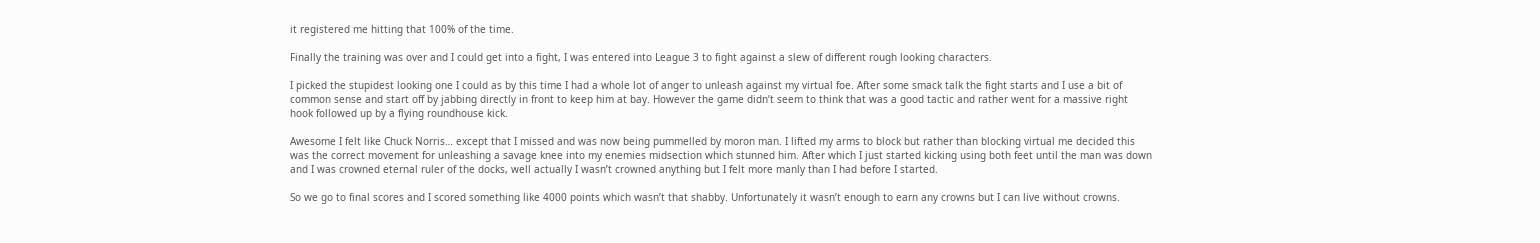it registered me hitting that 100% of the time.

Finally the training was over and I could get into a fight, I was entered into League 3 to fight against a slew of different rough looking characters.

I picked the stupidest looking one I could as by this time I had a whole lot of anger to unleash against my virtual foe. After some smack talk the fight starts and I use a bit of common sense and start off by jabbing directly in front to keep him at bay. However the game didn’t seem to think that was a good tactic and rather went for a massive right hook followed up by a flying roundhouse kick.

Awesome I felt like Chuck Norris… except that I missed and was now being pummelled by moron man. I lifted my arms to block but rather than blocking virtual me decided this was the correct movement for unleashing a savage knee into my enemies midsection which stunned him. After which I just started kicking using both feet until the man was down and I was crowned eternal ruler of the docks, well actually I wasn’t crowned anything but I felt more manly than I had before I started.

So we go to final scores and I scored something like 4000 points which wasn’t that shabby. Unfortunately it wasn’t enough to earn any crowns but I can live without crowns.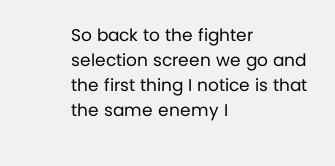So back to the fighter selection screen we go and the first thing I notice is that the same enemy I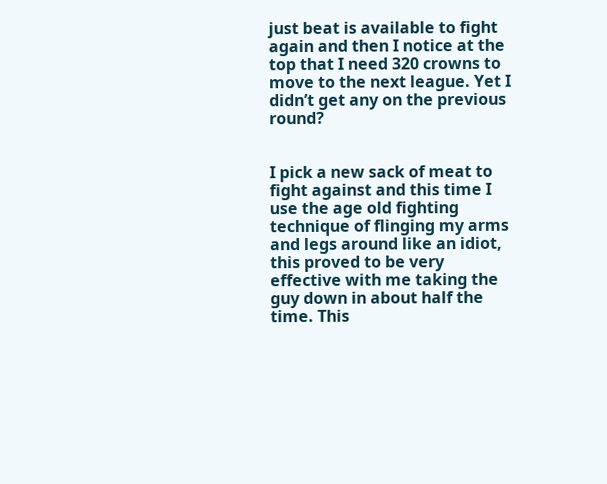just beat is available to fight again and then I notice at the top that I need 320 crowns to move to the next league. Yet I didn’t get any on the previous round?


I pick a new sack of meat to fight against and this time I use the age old fighting technique of flinging my arms and legs around like an idiot, this proved to be very effective with me taking the guy down in about half the time. This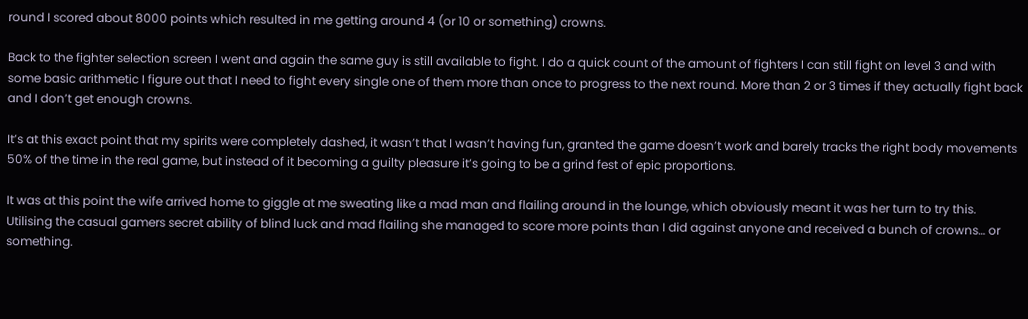round I scored about 8000 points which resulted in me getting around 4 (or 10 or something) crowns.

Back to the fighter selection screen I went and again the same guy is still available to fight. I do a quick count of the amount of fighters I can still fight on level 3 and with some basic arithmetic I figure out that I need to fight every single one of them more than once to progress to the next round. More than 2 or 3 times if they actually fight back and I don’t get enough crowns.

It’s at this exact point that my spirits were completely dashed, it wasn’t that I wasn’t having fun, granted the game doesn’t work and barely tracks the right body movements 50% of the time in the real game, but instead of it becoming a guilty pleasure it’s going to be a grind fest of epic proportions.

It was at this point the wife arrived home to giggle at me sweating like a mad man and flailing around in the lounge, which obviously meant it was her turn to try this. Utilising the casual gamers secret ability of blind luck and mad flailing she managed to score more points than I did against anyone and received a bunch of crowns… or something.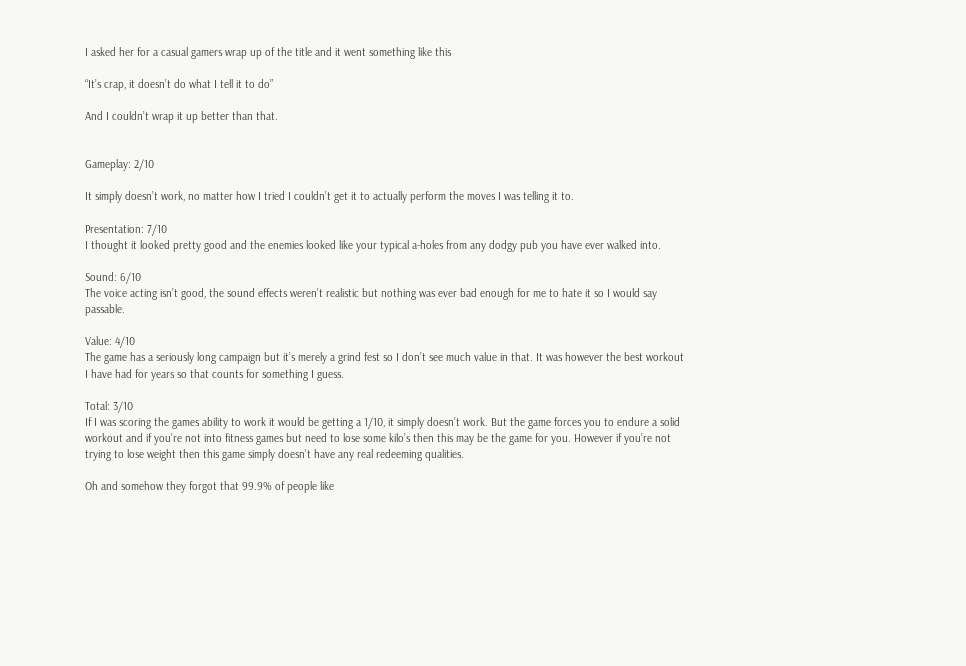I asked her for a casual gamers wrap up of the title and it went something like this

“It’s crap, it doesn’t do what I tell it to do”

And I couldn’t wrap it up better than that.


Gameplay: 2/10

It simply doesn’t work, no matter how I tried I couldn’t get it to actually perform the moves I was telling it to.

Presentation: 7/10
I thought it looked pretty good and the enemies looked like your typical a-holes from any dodgy pub you have ever walked into.

Sound: 6/10
The voice acting isn’t good, the sound effects weren’t realistic but nothing was ever bad enough for me to hate it so I would say passable.

Value: 4/10
The game has a seriously long campaign but it’s merely a grind fest so I don’t see much value in that. It was however the best workout I have had for years so that counts for something I guess.

Total: 3/10
If I was scoring the games ability to work it would be getting a 1/10, it simply doesn’t work. But the game forces you to endure a solid workout and if you’re not into fitness games but need to lose some kilo’s then this may be the game for you. However if you’re not trying to lose weight then this game simply doesn’t have any real redeeming qualities.

Oh and somehow they forgot that 99.9% of people like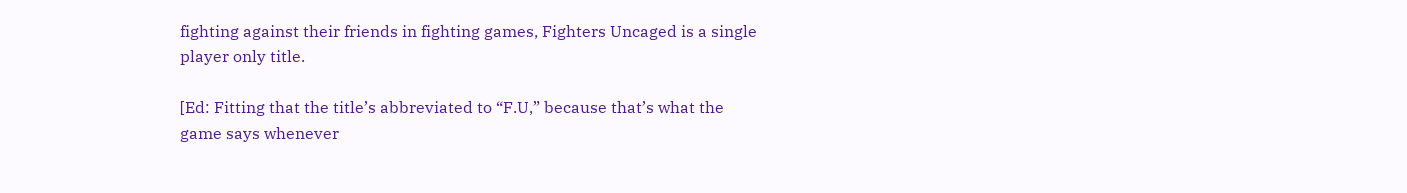fighting against their friends in fighting games, Fighters Uncaged is a single player only title.

[Ed: Fitting that the title’s abbreviated to “F.U,” because that’s what the game says whenever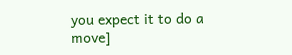you expect it to do a move]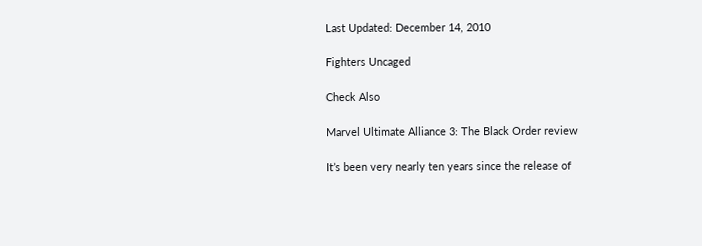Last Updated: December 14, 2010

Fighters Uncaged

Check Also

Marvel Ultimate Alliance 3: The Black Order review

It’s been very nearly ten years since the release of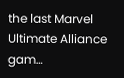the last Marvel Ultimate Alliance gam…